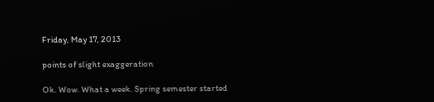Friday, May 17, 2013

points of slight exaggeration

Ok. Wow. What a week. Spring semester started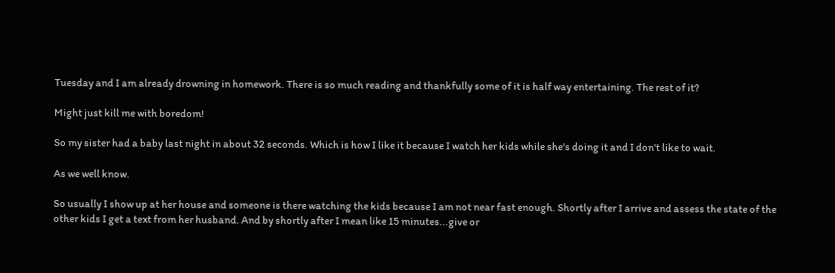Tuesday and I am already drowning in homework. There is so much reading and thankfully some of it is half way entertaining. The rest of it?

Might just kill me with boredom!

So my sister had a baby last night in about 32 seconds. Which is how I like it because I watch her kids while she's doing it and I don't like to wait.

As we well know.

So usually I show up at her house and someone is there watching the kids because I am not near fast enough. Shortly after I arrive and assess the state of the other kids I get a text from her husband. And by shortly after I mean like 15 minutes...give or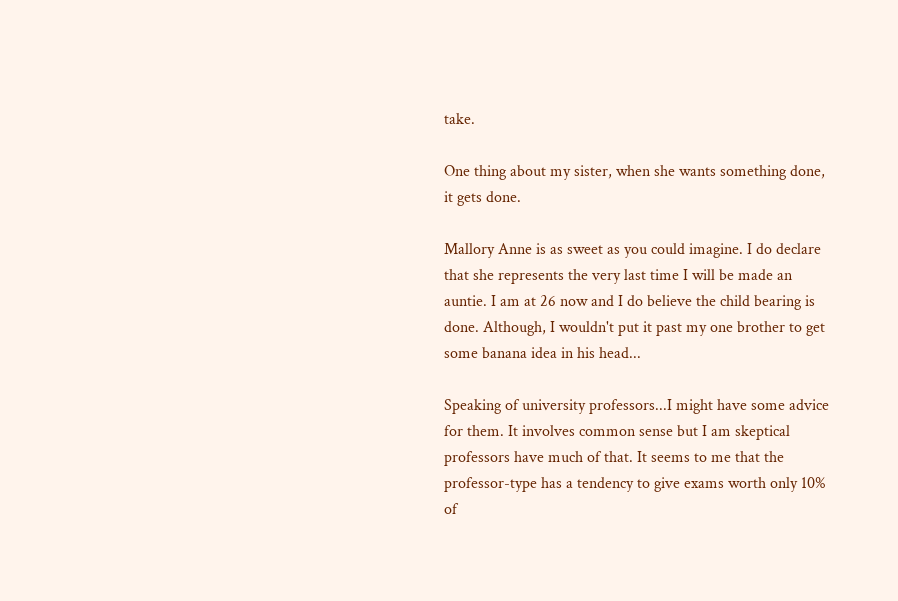take.

One thing about my sister, when she wants something done, it gets done.

Mallory Anne is as sweet as you could imagine. I do declare that she represents the very last time I will be made an auntie. I am at 26 now and I do believe the child bearing is done. Although, I wouldn't put it past my one brother to get some banana idea in his head...

Speaking of university professors...I might have some advice for them. It involves common sense but I am skeptical professors have much of that. It seems to me that the professor-type has a tendency to give exams worth only 10% of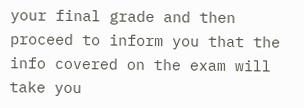your final grade and then proceed to inform you that the info covered on the exam will take you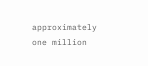approximately one million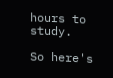hours to study.

So here's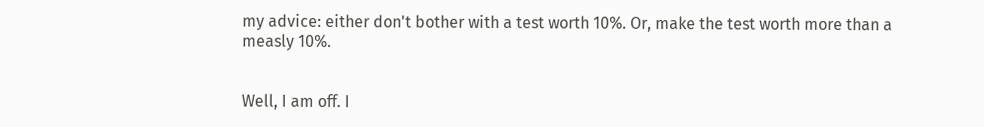my advice: either don't bother with a test worth 10%. Or, make the test worth more than a measly 10%.


Well, I am off. I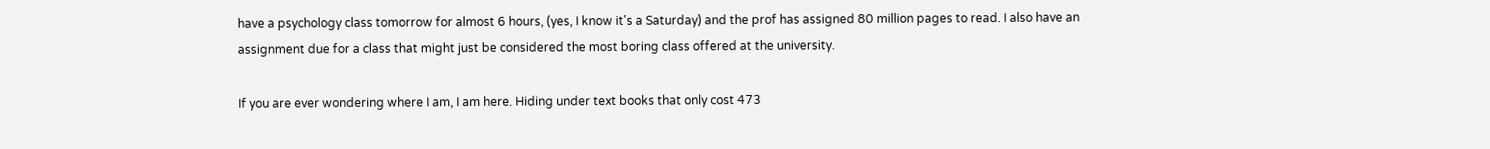have a psychology class tomorrow for almost 6 hours, (yes, I know it's a Saturday) and the prof has assigned 80 million pages to read. I also have an assignment due for a class that might just be considered the most boring class offered at the university.

If you are ever wondering where I am, I am here. Hiding under text books that only cost 473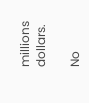millions dollars.

No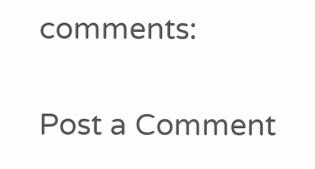comments:

Post a Comment